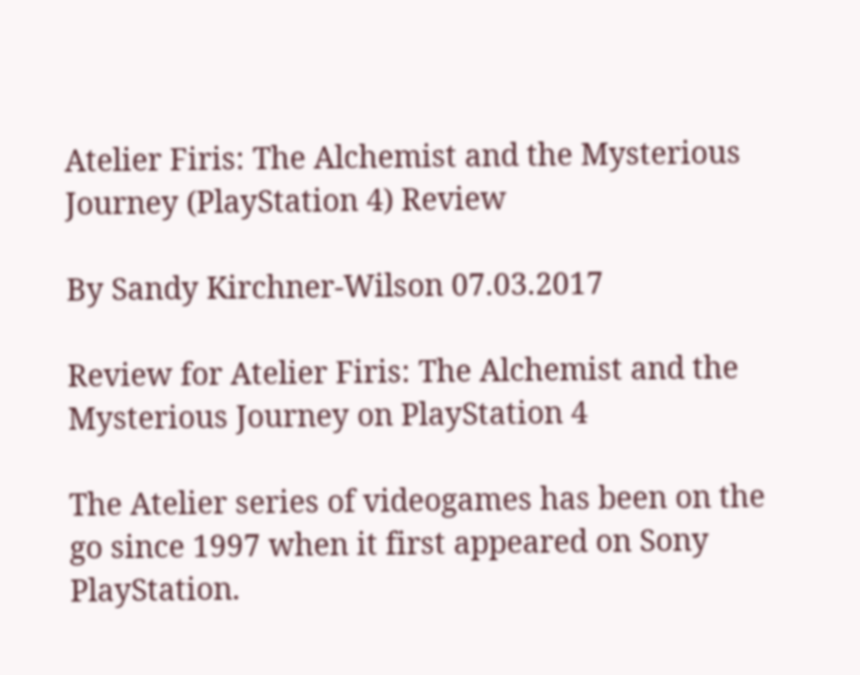Atelier Firis: The Alchemist and the Mysterious Journey (PlayStation 4) Review

By Sandy Kirchner-Wilson 07.03.2017

Review for Atelier Firis: The Alchemist and the Mysterious Journey on PlayStation 4

The Atelier series of videogames has been on the go since 1997 when it first appeared on Sony PlayStation.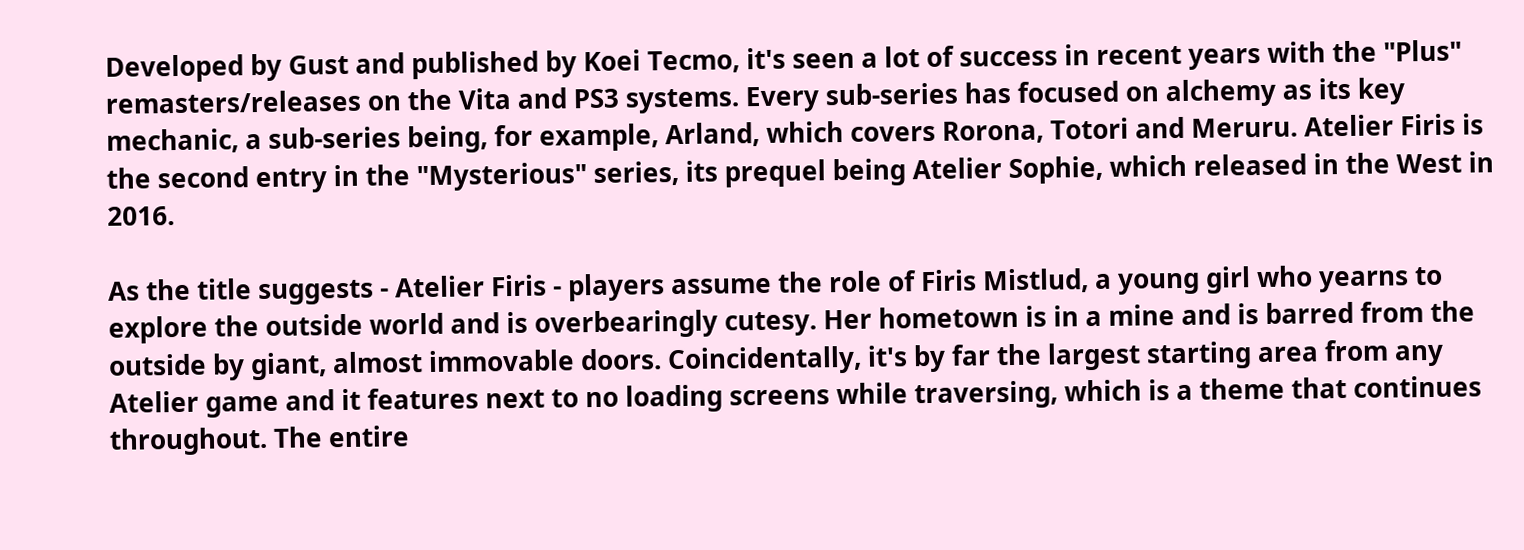Developed by Gust and published by Koei Tecmo, it's seen a lot of success in recent years with the "Plus" remasters/releases on the Vita and PS3 systems. Every sub-series has focused on alchemy as its key mechanic, a sub-series being, for example, Arland, which covers Rorona, Totori and Meruru. Atelier Firis is the second entry in the "Mysterious" series, its prequel being Atelier Sophie, which released in the West in 2016.

As the title suggests - Atelier Firis - players assume the role of Firis Mistlud, a young girl who yearns to explore the outside world and is overbearingly cutesy. Her hometown is in a mine and is barred from the outside by giant, almost immovable doors. Coincidentally, it's by far the largest starting area from any Atelier game and it features next to no loading screens while traversing, which is a theme that continues throughout. The entire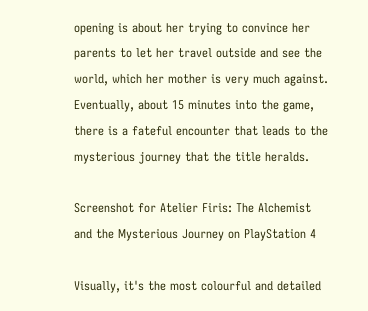opening is about her trying to convince her parents to let her travel outside and see the world, which her mother is very much against. Eventually, about 15 minutes into the game, there is a fateful encounter that leads to the mysterious journey that the title heralds.

Screenshot for Atelier Firis: The Alchemist and the Mysterious Journey on PlayStation 4

Visually, it's the most colourful and detailed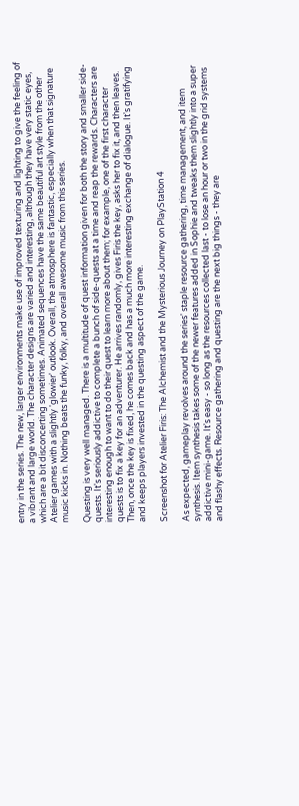entry in the series. The new, larger environments make use of improved texturing and lighting to give the feeling of a vibrant and large world. The character designs are varied and interesting, although they have very static eyes, which are a bit disconcerting sometimes. Animated sequences have the same beautiful art style from the other Atelier games with a slightly 'glowier' outlook. Overall, the atmosphere is fantastic, especially when that signature music kicks in. Nothing beats the funky, folky, and overall awesome music from this series.

Questing is very well managed. There is a multitude of quest information given for both the story and smaller side-quests. It's seriously addictive to complete a bunch of side-quests at a time and reap the rewards. Characters are interesting enough to want to do their quest to learn more about them; for example, one of the first character quests is to fix a key for an adventurer. He arrives randomly, gives Firis the key, asks her to fix it, and then leaves. Then, once the key is fixed, he comes back and has a much more interesting exchange of dialogue. It's gratifying and keeps players invested in the questing aspect of the game.

Screenshot for Atelier Firis: The Alchemist and the Mysterious Journey on PlayStation 4

As expected, gameplay revolves around the series' staple resource gathering, time management, and item synthesis. Item synthesis takes some of the newer features added in Sophie and tweaks them slightly into a super addictive mini-game. It's easy - so long as the resources collected last - to lose an hour or two in the grid systems and flashy effects. Resource gathering and questing are the next big things - they are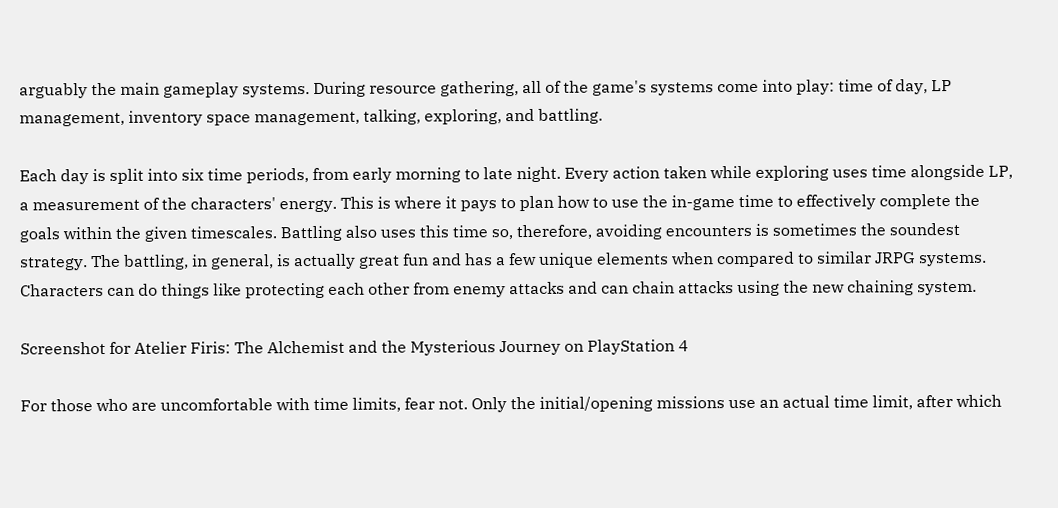arguably the main gameplay systems. During resource gathering, all of the game's systems come into play: time of day, LP management, inventory space management, talking, exploring, and battling.

Each day is split into six time periods, from early morning to late night. Every action taken while exploring uses time alongside LP, a measurement of the characters' energy. This is where it pays to plan how to use the in-game time to effectively complete the goals within the given timescales. Battling also uses this time so, therefore, avoiding encounters is sometimes the soundest strategy. The battling, in general, is actually great fun and has a few unique elements when compared to similar JRPG systems. Characters can do things like protecting each other from enemy attacks and can chain attacks using the new chaining system.

Screenshot for Atelier Firis: The Alchemist and the Mysterious Journey on PlayStation 4

For those who are uncomfortable with time limits, fear not. Only the initial/opening missions use an actual time limit, after which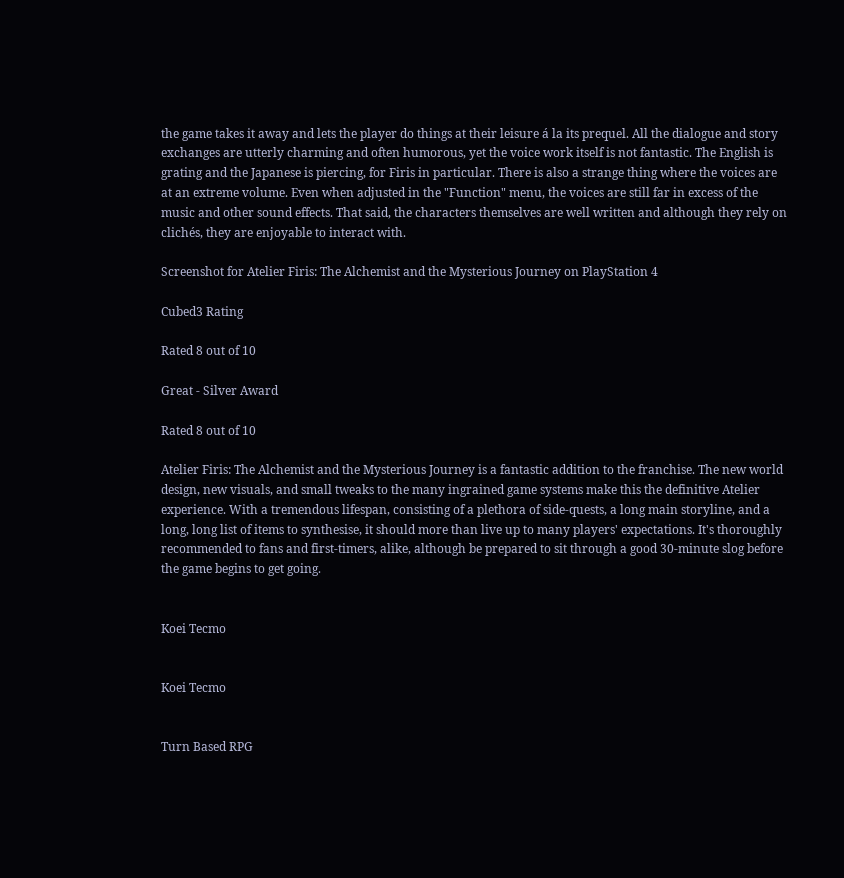the game takes it away and lets the player do things at their leisure á la its prequel. All the dialogue and story exchanges are utterly charming and often humorous, yet the voice work itself is not fantastic. The English is grating and the Japanese is piercing, for Firis in particular. There is also a strange thing where the voices are at an extreme volume. Even when adjusted in the "Function" menu, the voices are still far in excess of the music and other sound effects. That said, the characters themselves are well written and although they rely on clichés, they are enjoyable to interact with.

Screenshot for Atelier Firis: The Alchemist and the Mysterious Journey on PlayStation 4

Cubed3 Rating

Rated 8 out of 10

Great - Silver Award

Rated 8 out of 10

Atelier Firis: The Alchemist and the Mysterious Journey is a fantastic addition to the franchise. The new world design, new visuals, and small tweaks to the many ingrained game systems make this the definitive Atelier experience. With a tremendous lifespan, consisting of a plethora of side-quests, a long main storyline, and a long, long list of items to synthesise, it should more than live up to many players' expectations. It's thoroughly recommended to fans and first-timers, alike, although be prepared to sit through a good 30-minute slog before the game begins to get going.


Koei Tecmo


Koei Tecmo


Turn Based RPG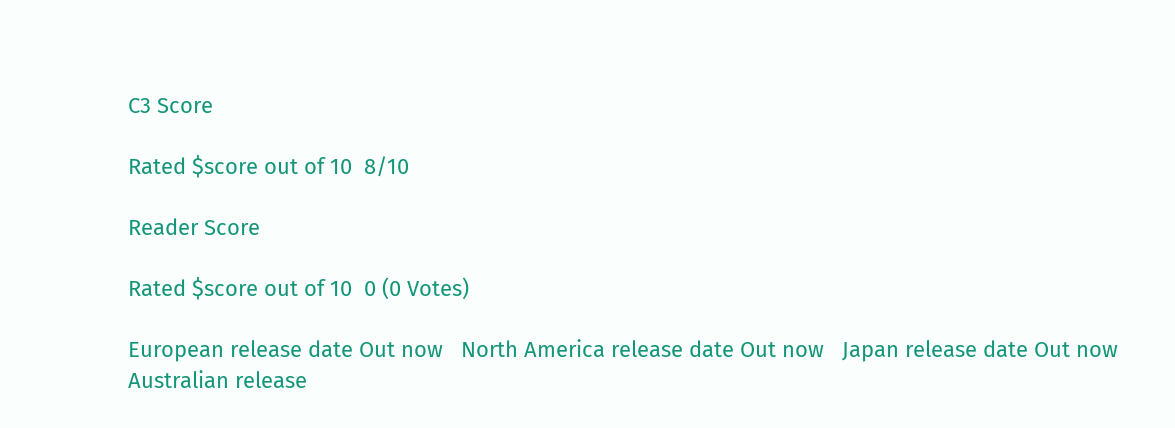C3 Score

Rated $score out of 10  8/10

Reader Score

Rated $score out of 10  0 (0 Votes)

European release date Out now   North America release date Out now   Japan release date Out now   Australian release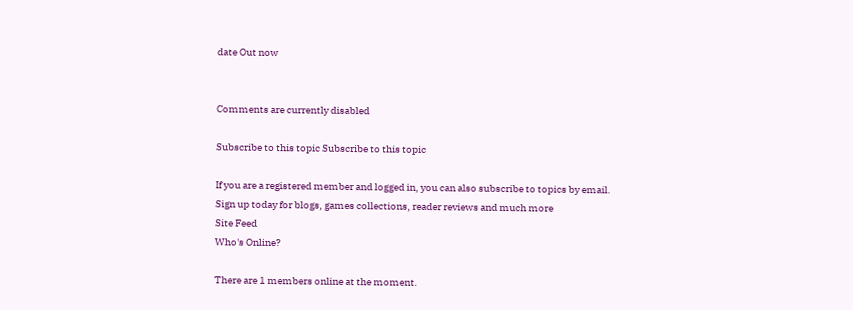date Out now


Comments are currently disabled

Subscribe to this topic Subscribe to this topic

If you are a registered member and logged in, you can also subscribe to topics by email.
Sign up today for blogs, games collections, reader reviews and much more
Site Feed
Who's Online?

There are 1 members online at the moment.